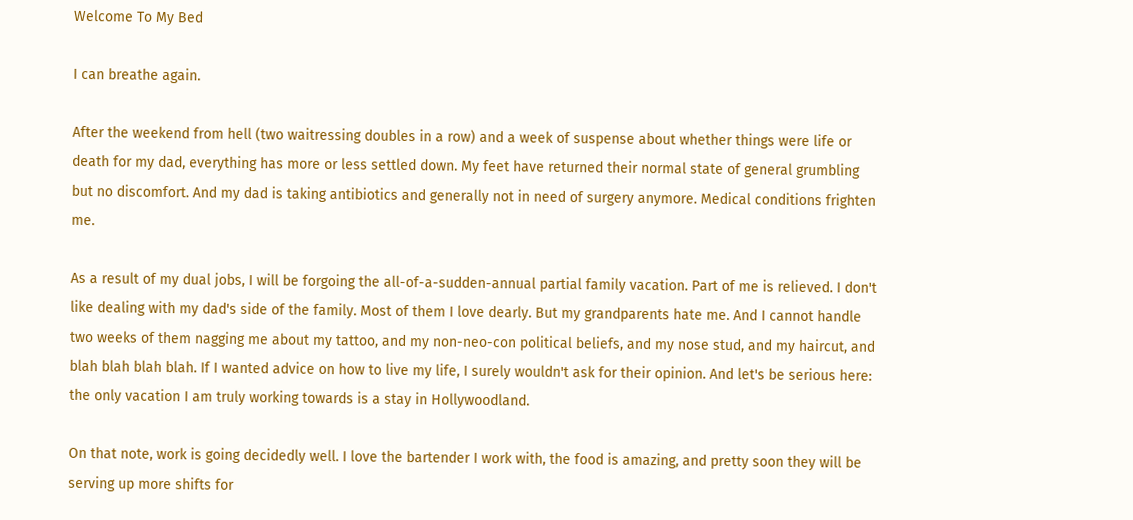Welcome To My Bed

I can breathe again.

After the weekend from hell (two waitressing doubles in a row) and a week of suspense about whether things were life or death for my dad, everything has more or less settled down. My feet have returned their normal state of general grumbling but no discomfort. And my dad is taking antibiotics and generally not in need of surgery anymore. Medical conditions frighten me.

As a result of my dual jobs, I will be forgoing the all-of-a-sudden-annual partial family vacation. Part of me is relieved. I don't like dealing with my dad's side of the family. Most of them I love dearly. But my grandparents hate me. And I cannot handle two weeks of them nagging me about my tattoo, and my non-neo-con political beliefs, and my nose stud, and my haircut, and blah blah blah blah. If I wanted advice on how to live my life, I surely wouldn't ask for their opinion. And let's be serious here: the only vacation I am truly working towards is a stay in Hollywoodland.

On that note, work is going decidedly well. I love the bartender I work with, the food is amazing, and pretty soon they will be serving up more shifts for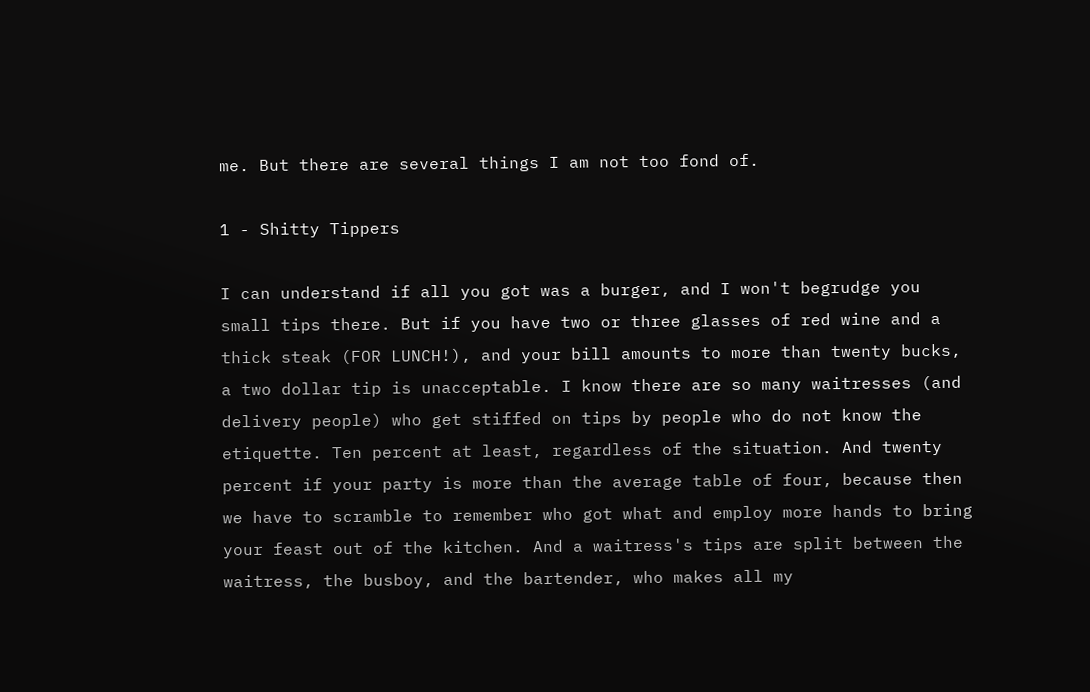me. But there are several things I am not too fond of.

1 - Shitty Tippers

I can understand if all you got was a burger, and I won't begrudge you small tips there. But if you have two or three glasses of red wine and a thick steak (FOR LUNCH!), and your bill amounts to more than twenty bucks, a two dollar tip is unacceptable. I know there are so many waitresses (and delivery people) who get stiffed on tips by people who do not know the etiquette. Ten percent at least, regardless of the situation. And twenty percent if your party is more than the average table of four, because then we have to scramble to remember who got what and employ more hands to bring your feast out of the kitchen. And a waitress's tips are split between the waitress, the busboy, and the bartender, who makes all my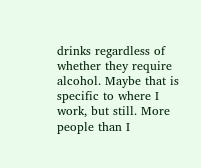drinks regardless of whether they require alcohol. Maybe that is specific to where I work, but still. More people than I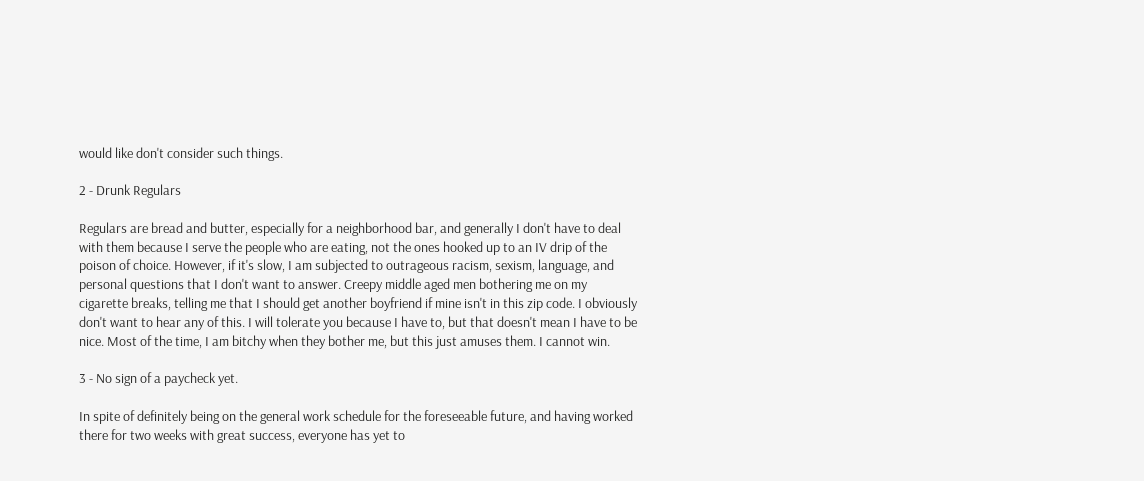would like don't consider such things.

2 - Drunk Regulars

Regulars are bread and butter, especially for a neighborhood bar, and generally I don't have to deal with them because I serve the people who are eating, not the ones hooked up to an IV drip of the poison of choice. However, if it's slow, I am subjected to outrageous racism, sexism, language, and personal questions that I don't want to answer. Creepy middle aged men bothering me on my cigarette breaks, telling me that I should get another boyfriend if mine isn't in this zip code. I obviously don't want to hear any of this. I will tolerate you because I have to, but that doesn't mean I have to be nice. Most of the time, I am bitchy when they bother me, but this just amuses them. I cannot win.

3 - No sign of a paycheck yet.

In spite of definitely being on the general work schedule for the foreseeable future, and having worked there for two weeks with great success, everyone has yet to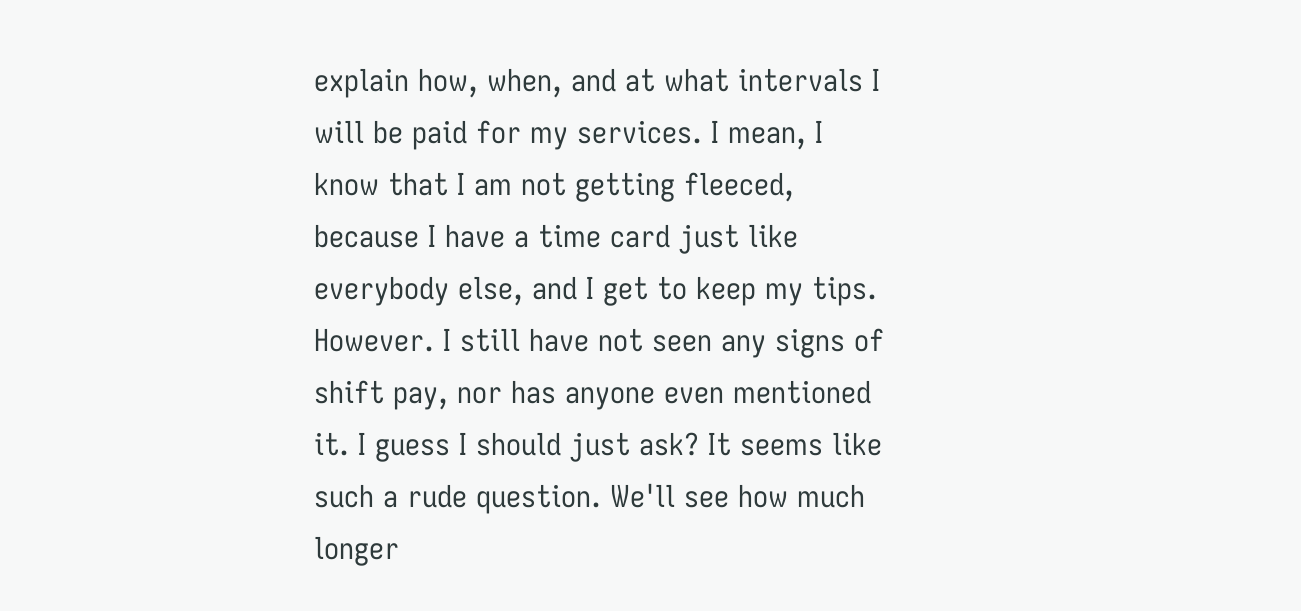explain how, when, and at what intervals I will be paid for my services. I mean, I know that I am not getting fleeced, because I have a time card just like everybody else, and I get to keep my tips. However. I still have not seen any signs of shift pay, nor has anyone even mentioned it. I guess I should just ask? It seems like such a rude question. We'll see how much longer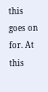this goes on for. At this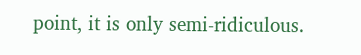point, it is only semi-ridiculous.